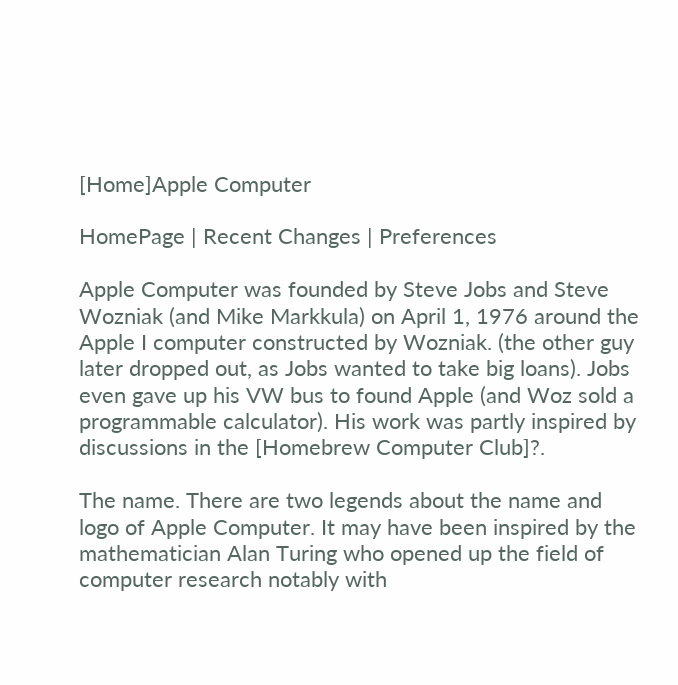[Home]Apple Computer

HomePage | Recent Changes | Preferences

Apple Computer was founded by Steve Jobs and Steve Wozniak (and Mike Markkula) on April 1, 1976 around the Apple I computer constructed by Wozniak. (the other guy later dropped out, as Jobs wanted to take big loans). Jobs even gave up his VW bus to found Apple (and Woz sold a programmable calculator). His work was partly inspired by discussions in the [Homebrew Computer Club]?.

The name. There are two legends about the name and logo of Apple Computer. It may have been inspired by the mathematician Alan Turing who opened up the field of computer research notably with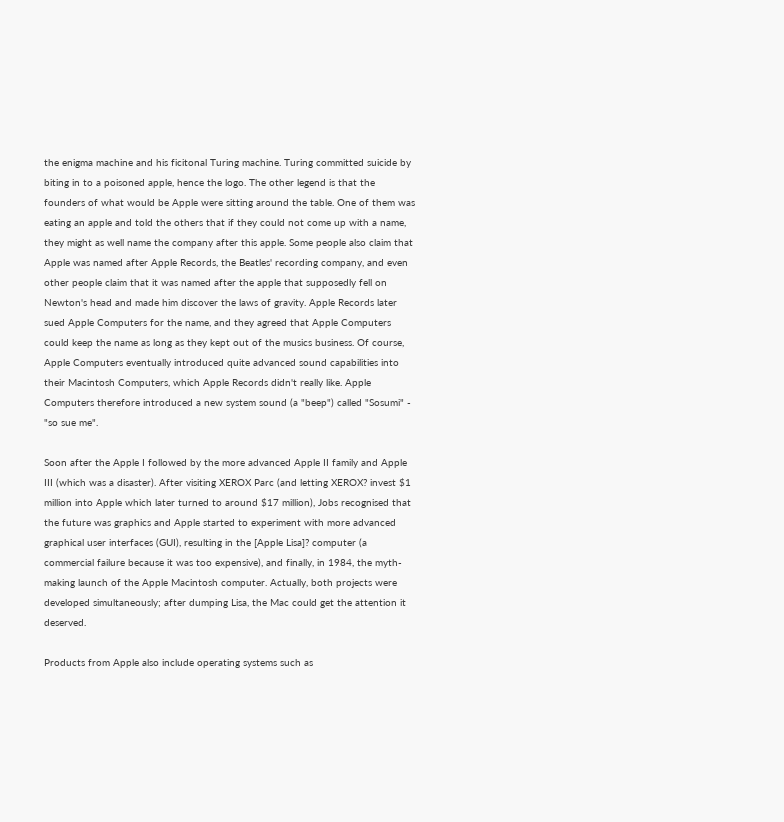the enigma machine and his ficitonal Turing machine. Turing committed suicide by biting in to a poisoned apple, hence the logo. The other legend is that the founders of what would be Apple were sitting around the table. One of them was eating an apple and told the others that if they could not come up with a name, they might as well name the company after this apple. Some people also claim that Apple was named after Apple Records, the Beatles' recording company, and even other people claim that it was named after the apple that supposedly fell on Newton's head and made him discover the laws of gravity. Apple Records later sued Apple Computers for the name, and they agreed that Apple Computers could keep the name as long as they kept out of the musics business. Of course, Apple Computers eventually introduced quite advanced sound capabilities into their Macintosh Computers, which Apple Records didn't really like. Apple Computers therefore introduced a new system sound (a "beep") called "Sosumi" - "so sue me".

Soon after the Apple I followed by the more advanced Apple II family and Apple III (which was a disaster). After visiting XEROX Parc (and letting XEROX? invest $1 million into Apple which later turned to around $17 million), Jobs recognised that the future was graphics and Apple started to experiment with more advanced graphical user interfaces (GUI), resulting in the [Apple Lisa]? computer (a commercial failure because it was too expensive), and finally, in 1984, the myth-making launch of the Apple Macintosh computer. Actually, both projects were developed simultaneously; after dumping Lisa, the Mac could get the attention it deserved.

Products from Apple also include operating systems such as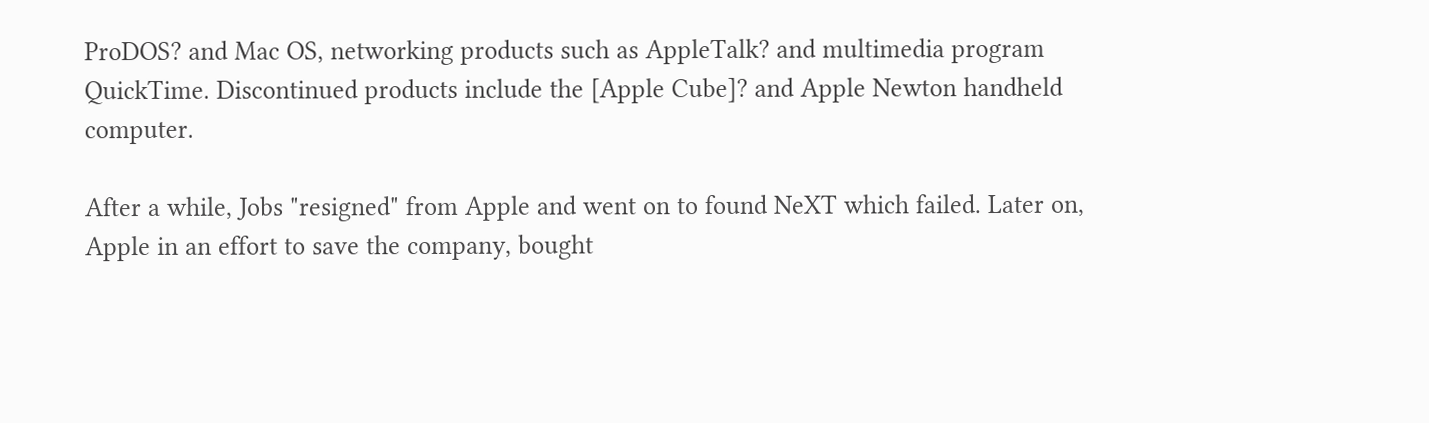ProDOS? and Mac OS, networking products such as AppleTalk? and multimedia program QuickTime. Discontinued products include the [Apple Cube]? and Apple Newton handheld computer.

After a while, Jobs "resigned" from Apple and went on to found NeXT which failed. Later on, Apple in an effort to save the company, bought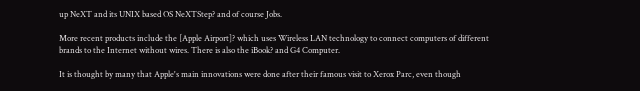up NeXT and its UNIX based OS NeXTStep? and of course Jobs.

More recent products include the [Apple Airport]? which uses Wireless LAN technology to connect computers of different brands to the Internet without wires. There is also the iBook? and G4 Computer.

It is thought by many that Apple's main innovations were done after their famous visit to Xerox Parc, even though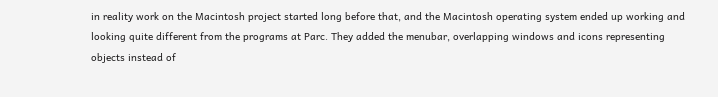in reality work on the Macintosh project started long before that, and the Macintosh operating system ended up working and looking quite different from the programs at Parc. They added the menubar, overlapping windows and icons representing objects instead of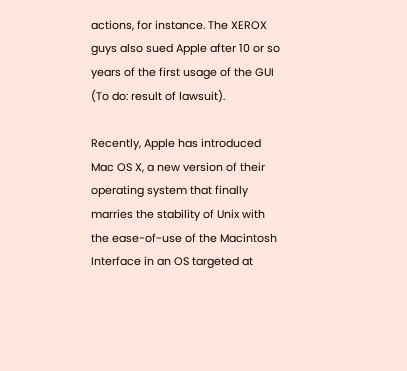actions, for instance. The XEROX guys also sued Apple after 10 or so years of the first usage of the GUI (To do: result of lawsuit).

Recently, Apple has introduced Mac OS X, a new version of their operating system that finally marries the stability of Unix with the ease-of-use of the Macintosh Interface in an OS targeted at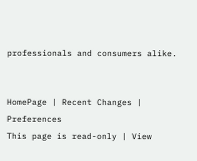professionals and consumers alike.


HomePage | Recent Changes | Preferences
This page is read-only | View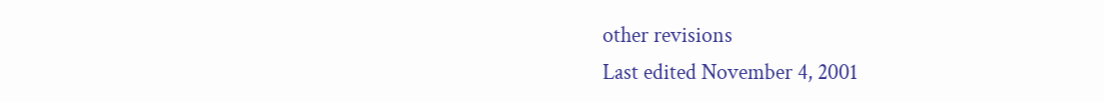other revisions
Last edited November 4, 2001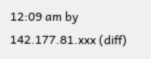12:09 am by 142.177.81.xxx (diff)